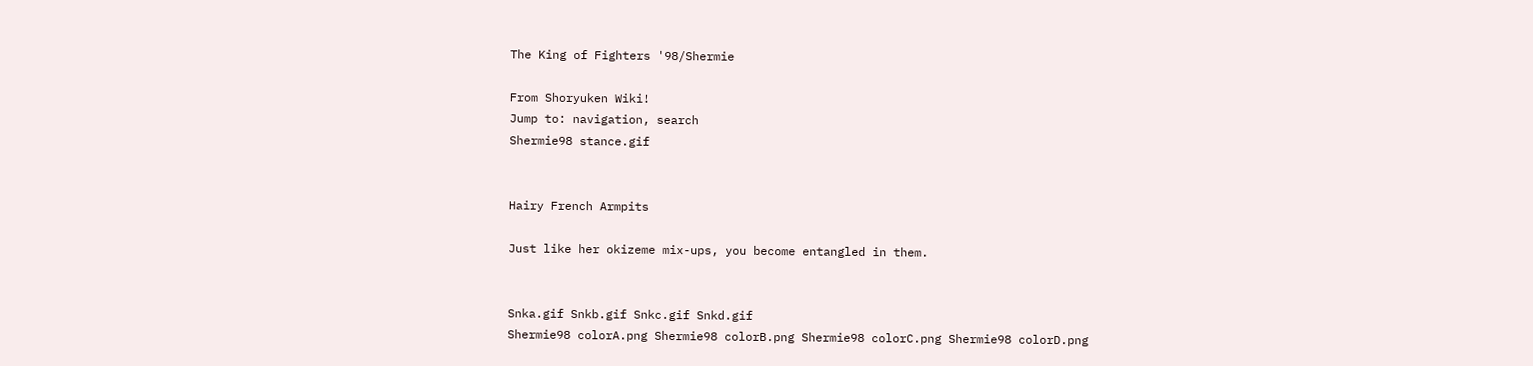The King of Fighters '98/Shermie

From Shoryuken Wiki!
Jump to: navigation, search
Shermie98 stance.gif


Hairy French Armpits

Just like her okizeme mix-ups, you become entangled in them.


Snka.gif Snkb.gif Snkc.gif Snkd.gif
Shermie98 colorA.png Shermie98 colorB.png Shermie98 colorC.png Shermie98 colorD.png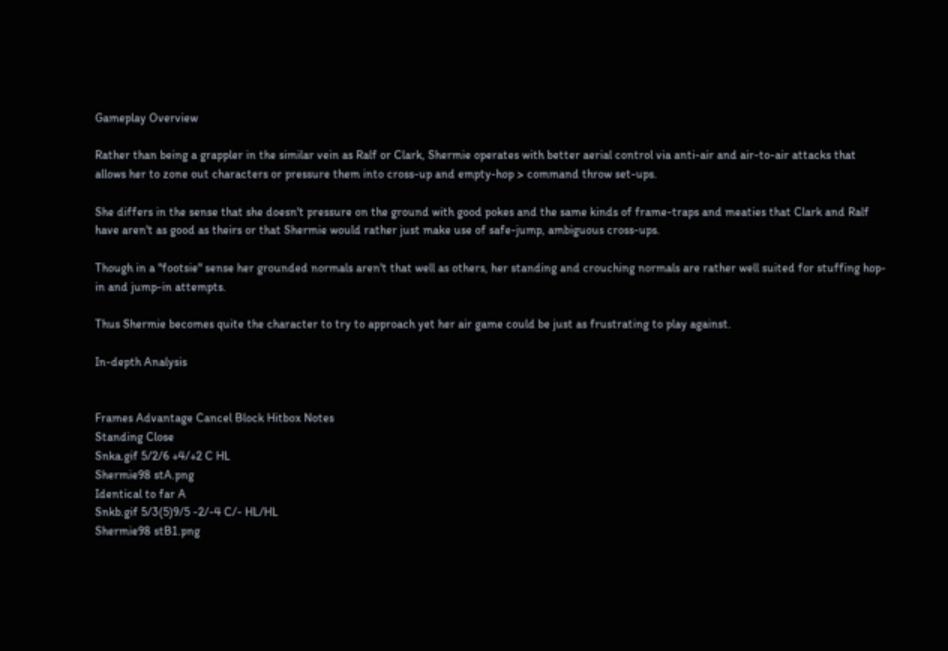Gameplay Overview

Rather than being a grappler in the similar vein as Ralf or Clark, Shermie operates with better aerial control via anti-air and air-to-air attacks that allows her to zone out characters or pressure them into cross-up and empty-hop > command throw set-ups.

She differs in the sense that she doesn't pressure on the ground with good pokes and the same kinds of frame-traps and meaties that Clark and Ralf have aren't as good as theirs or that Shermie would rather just make use of safe-jump, ambiguous cross-ups.

Though in a "footsie" sense her grounded normals aren't that well as others, her standing and crouching normals are rather well suited for stuffing hop-in and jump-in attempts.

Thus Shermie becomes quite the character to try to approach yet her air game could be just as frustrating to play against.

In-depth Analysis


Frames Advantage Cancel Block Hitbox Notes
Standing Close
Snka.gif 5/2/6 +4/+2 C HL
Shermie98 stA.png
Identical to far A
Snkb.gif 5/3(5)9/5 -2/-4 C/- HL/HL
Shermie98 stB1.png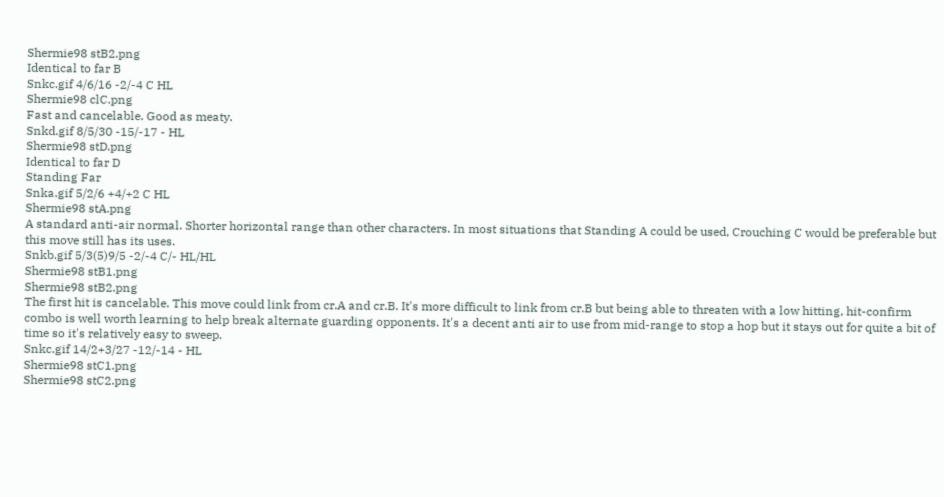Shermie98 stB2.png
Identical to far B
Snkc.gif 4/6/16 -2/-4 C HL
Shermie98 clC.png
Fast and cancelable. Good as meaty.
Snkd.gif 8/5/30 -15/-17 - HL
Shermie98 stD.png
Identical to far D
Standing Far
Snka.gif 5/2/6 +4/+2 C HL
Shermie98 stA.png
A standard anti-air normal. Shorter horizontal range than other characters. In most situations that Standing A could be used, Crouching C would be preferable but this move still has its uses.
Snkb.gif 5/3(5)9/5 -2/-4 C/- HL/HL
Shermie98 stB1.png
Shermie98 stB2.png
The first hit is cancelable. This move could link from cr.A and cr.B. It's more difficult to link from cr.B but being able to threaten with a low hitting, hit-confirm combo is well worth learning to help break alternate guarding opponents. It's a decent anti air to use from mid-range to stop a hop but it stays out for quite a bit of time so it's relatively easy to sweep.
Snkc.gif 14/2+3/27 -12/-14 - HL
Shermie98 stC1.png
Shermie98 stC2.png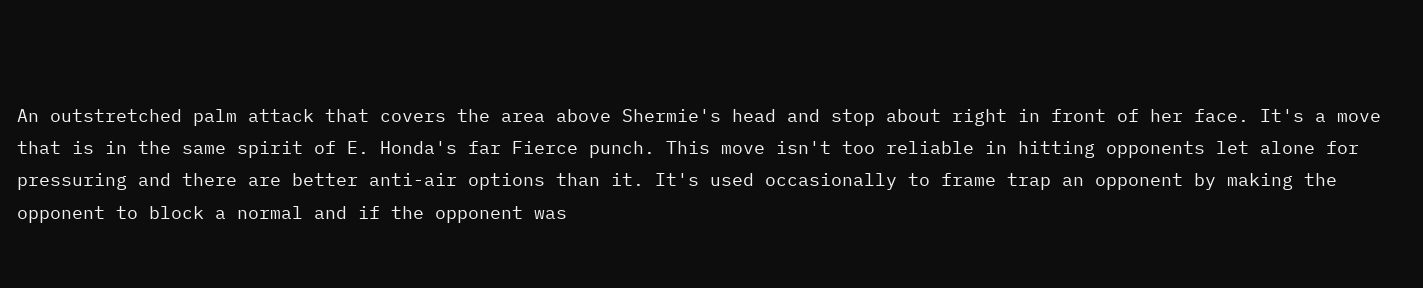An outstretched palm attack that covers the area above Shermie's head and stop about right in front of her face. It's a move that is in the same spirit of E. Honda's far Fierce punch. This move isn't too reliable in hitting opponents let alone for pressuring and there are better anti-air options than it. It's used occasionally to frame trap an opponent by making the opponent to block a normal and if the opponent was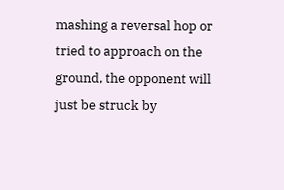mashing a reversal hop or tried to approach on the ground, the opponent will just be struck by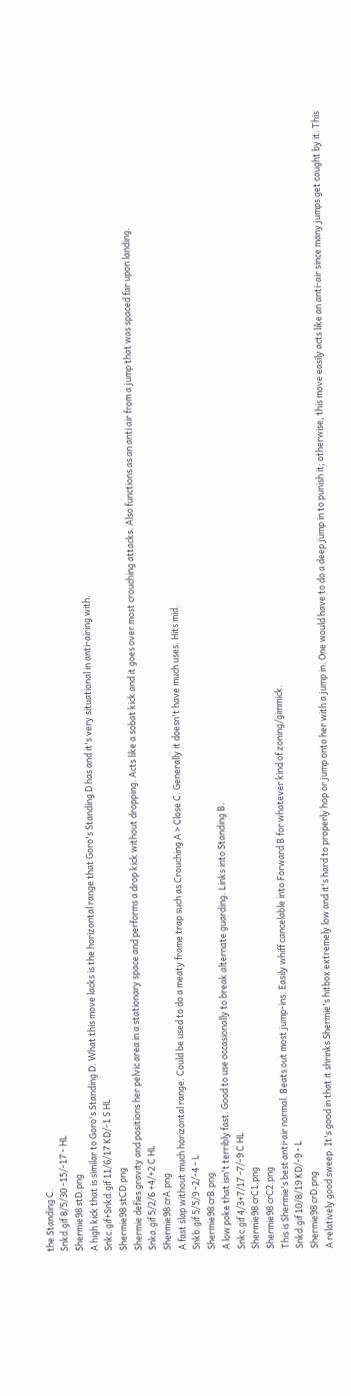the Standing C.
Snkd.gif 8/5/30 -15/-17 - HL
Shermie98 stD.png
A high kick that is similar to Goro's Standing D. What this move lacks is the horizontal range that Goro's Standing D has and it's very situational in anti-airing with.
Snkc.gif+Snkd.gif 11/6/17 KD/-1 S HL
Shermie98 stCD.png
Shermie defies gravity and positions her pelvic area in a stationary space and performs a drop kick without dropping. Acts like a sobat kick and it goes over most crouching attacks. Also functions as an anti air from a jump that was spaced far upon landing.
Snka.gif 5/2/6 +4/+2 C HL
Shermie98 crA.png
A fast slap without much horizontal range. Could be used to do a meaty frame trap such as Crouching A > Close C. Generally it doesn't have much uses. Hits mid.
Snkb.gif 5/5/9 -2/-4 - L
Shermie98 crB.png
A low poke that isn't terribly fast. Good to use occasionally to break alternate guarding. Links into Standing B.
Snkc.gif 4/3+7/17 -7/-9 C HL
Shermie98 crC1.png
Shermie98 crC2.png
This is Shermie's best anti-air normal. Beats out most jump-ins. Easily whiff cancelable into Forward B for whatever kind of zoning/gimmick.
Snkd.gif 10/8/19 KD/-9 - L
Shermie98 crD.png
A relatively good sweep. It's good in that it shrinks Shermie's hitbox extremely low and it's hard to properly hop or jump onto her with a jump in. One would have to do a deep jump in to punish it; otherwise, this move easily acts like an anti-air since many jumps get caught by it. This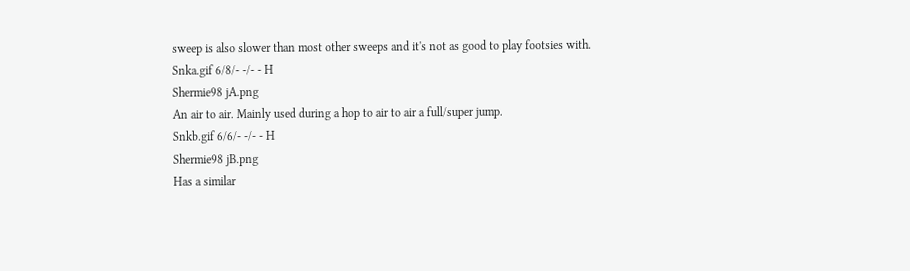sweep is also slower than most other sweeps and it's not as good to play footsies with.
Snka.gif 6/8/- -/- - H
Shermie98 jA.png
An air to air. Mainly used during a hop to air to air a full/super jump.
Snkb.gif 6/6/- -/- - H
Shermie98 jB.png
Has a similar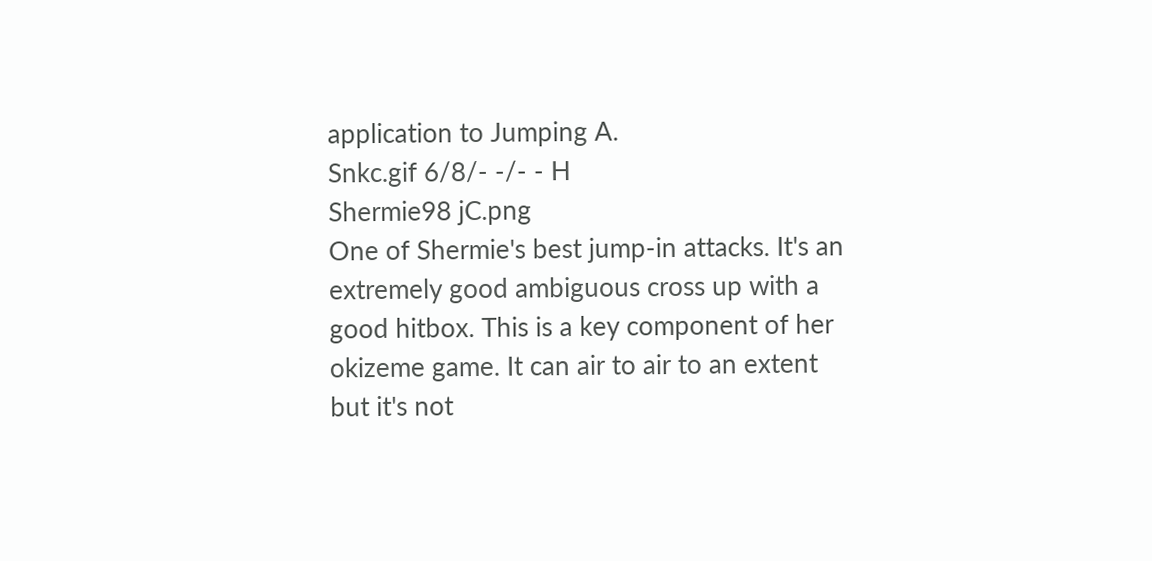application to Jumping A.
Snkc.gif 6/8/- -/- - H
Shermie98 jC.png
One of Shermie's best jump-in attacks. It's an extremely good ambiguous cross up with a good hitbox. This is a key component of her okizeme game. It can air to air to an extent but it's not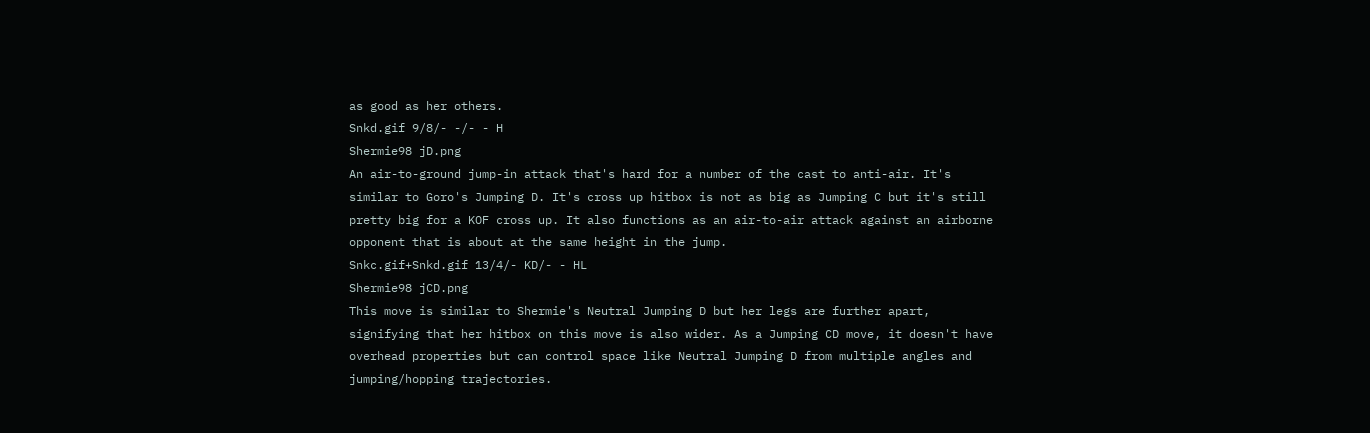as good as her others.
Snkd.gif 9/8/- -/- - H
Shermie98 jD.png
An air-to-ground jump-in attack that's hard for a number of the cast to anti-air. It's similar to Goro's Jumping D. It's cross up hitbox is not as big as Jumping C but it's still pretty big for a KOF cross up. It also functions as an air-to-air attack against an airborne opponent that is about at the same height in the jump.
Snkc.gif+Snkd.gif 13/4/- KD/- - HL
Shermie98 jCD.png
This move is similar to Shermie's Neutral Jumping D but her legs are further apart, signifying that her hitbox on this move is also wider. As a Jumping CD move, it doesn't have overhead properties but can control space like Neutral Jumping D from multiple angles and jumping/hopping trajectories.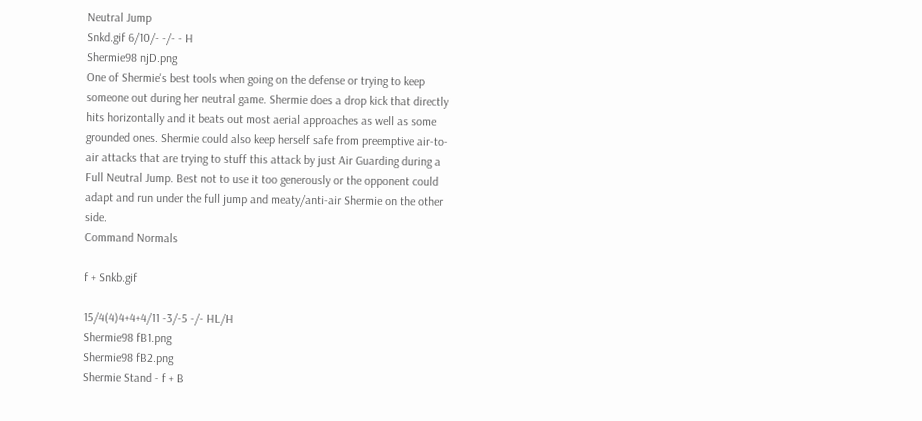Neutral Jump
Snkd.gif 6/10/- -/- - H
Shermie98 njD.png
One of Shermie's best tools when going on the defense or trying to keep someone out during her neutral game. Shermie does a drop kick that directly hits horizontally and it beats out most aerial approaches as well as some grounded ones. Shermie could also keep herself safe from preemptive air-to-air attacks that are trying to stuff this attack by just Air Guarding during a Full Neutral Jump. Best not to use it too generously or the opponent could adapt and run under the full jump and meaty/anti-air Shermie on the other side.
Command Normals

f + Snkb.gif

15/4(4)4+4+4/11 -3/-5 -/- HL/H
Shermie98 fB1.png
Shermie98 fB2.png
Shermie Stand - f + B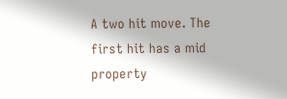A two hit move. The first hit has a mid property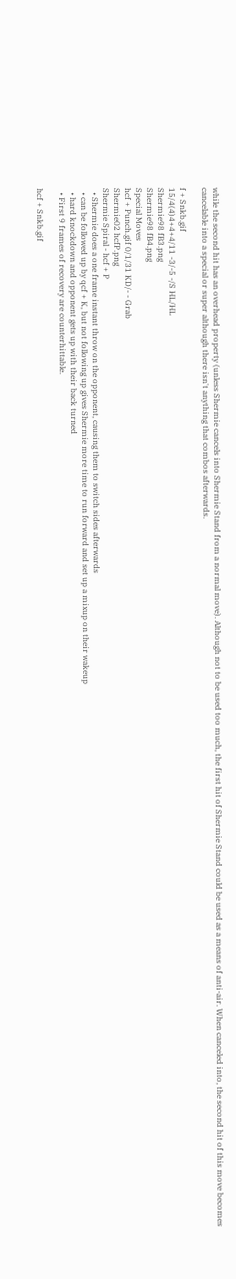while the second hit has an overhead property (unless Shermie cancels into Shermie Stand from a normal move). Although not to be used too much, the first hit of Shermie Stand could be used as a means of anti-air. When canceled into, the second hit of this move becomes cancelable into a special or super although there isn't anything that combos afterwards.

f + Snkb.gif
15/4(4)4+4+4/11 -3/-5 -/S HL/HL
Shermie98 fB3.png
Shermie98 fB4.png
Special Moves
hcf + Punch.gif 0/1/31 KD/- - Grab
Shermie02 hcfP.png
Shermie Spiral - hcf + P
  • Shermie does a one frame instant throw on the opponent, causing them to switch sides afterwards
  • can be followed up by qcf + K, but not following up gives Shermie more time to run forward and set up a mixup on their wakeup
  • hard knockdown and opponent gets up with their back turned
  • First 9 frames of recovery are counterhittable.

hcf + Snkb.gif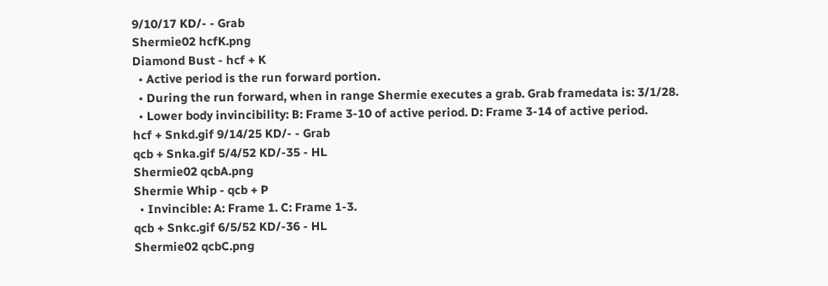9/10/17 KD/- - Grab
Shermie02 hcfK.png
Diamond Bust - hcf + K
  • Active period is the run forward portion.
  • During the run forward, when in range Shermie executes a grab. Grab framedata is: 3/1/28.
  • Lower body invincibility: B: Frame 3-10 of active period. D: Frame 3-14 of active period.
hcf + Snkd.gif 9/14/25 KD/- - Grab
qcb + Snka.gif 5/4/52 KD/-35 - HL
Shermie02 qcbA.png
Shermie Whip - qcb + P
  • Invincible: A: Frame 1. C: Frame 1-3.
qcb + Snkc.gif 6/5/52 KD/-36 - HL
Shermie02 qcbC.png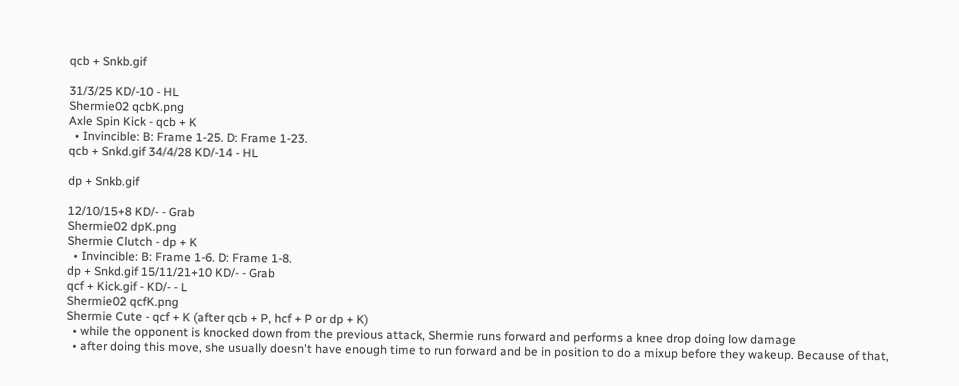qcb + Snkb.gif

31/3/25 KD/-10 - HL
Shermie02 qcbK.png
Axle Spin Kick - qcb + K
  • Invincible: B: Frame 1-25. D: Frame 1-23.
qcb + Snkd.gif 34/4/28 KD/-14 - HL

dp + Snkb.gif

12/10/15+8 KD/- - Grab
Shermie02 dpK.png
Shermie Clutch - dp + K
  • Invincible: B: Frame 1-6. D: Frame 1-8.
dp + Snkd.gif 15/11/21+10 KD/- - Grab
qcf + Kick.gif - KD/- - L
Shermie02 qcfK.png
Shermie Cute - qcf + K (after qcb + P, hcf + P or dp + K)
  • while the opponent is knocked down from the previous attack, Shermie runs forward and performs a knee drop doing low damage
  • after doing this move, she usually doesn't have enough time to run forward and be in position to do a mixup before they wakeup. Because of that,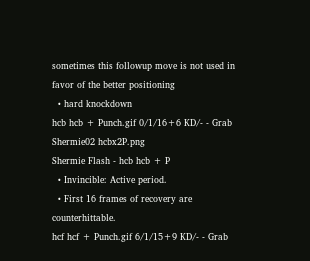sometimes this followup move is not used in favor of the better positioning
  • hard knockdown
hcb hcb + Punch.gif 0/1/16+6 KD/- - Grab
Shermie02 hcbx2P.png
Shermie Flash - hcb hcb + P
  • Invincible: Active period.
  • First 16 frames of recovery are counterhittable.
hcf hcf + Punch.gif 6/1/15+9 KD/- - Grab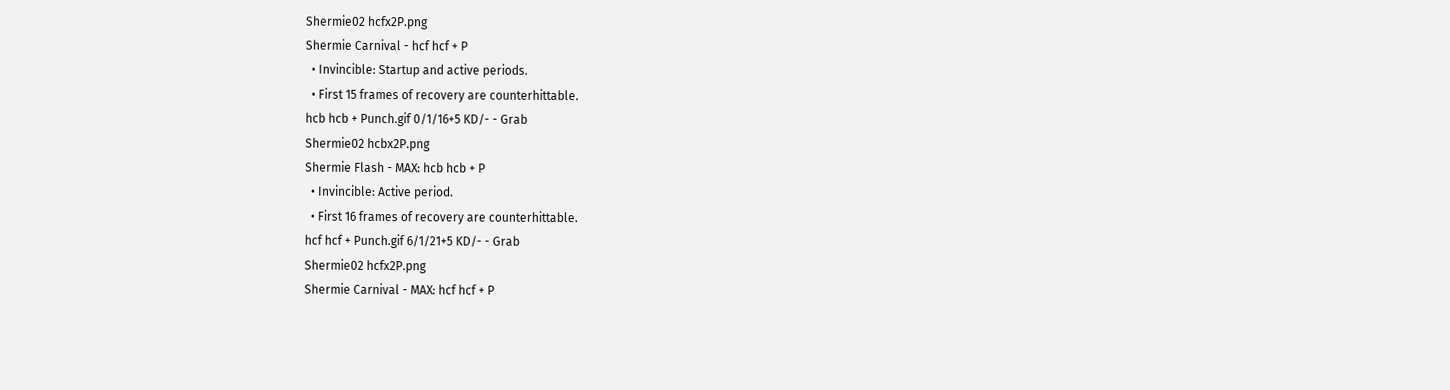Shermie02 hcfx2P.png
Shermie Carnival - hcf hcf + P
  • Invincible: Startup and active periods.
  • First 15 frames of recovery are counterhittable.
hcb hcb + Punch.gif 0/1/16+5 KD/- - Grab
Shermie02 hcbx2P.png
Shermie Flash - MAX: hcb hcb + P
  • Invincible: Active period.
  • First 16 frames of recovery are counterhittable.
hcf hcf + Punch.gif 6/1/21+5 KD/- - Grab
Shermie02 hcfx2P.png
Shermie Carnival - MAX: hcf hcf + P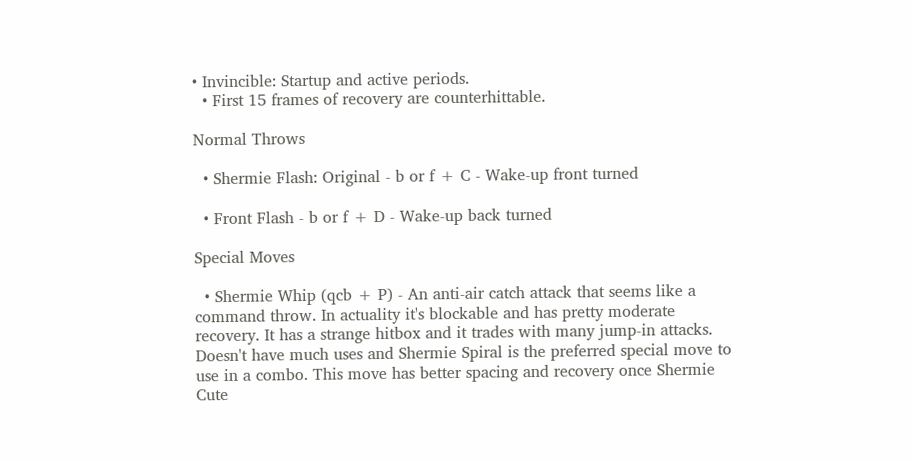• Invincible: Startup and active periods.
  • First 15 frames of recovery are counterhittable.

Normal Throws

  • Shermie Flash: Original - b or f + C - Wake-up front turned

  • Front Flash - b or f + D - Wake-up back turned

Special Moves

  • Shermie Whip (qcb + P) - An anti-air catch attack that seems like a command throw. In actuality it's blockable and has pretty moderate recovery. It has a strange hitbox and it trades with many jump-in attacks. Doesn't have much uses and Shermie Spiral is the preferred special move to use in a combo. This move has better spacing and recovery once Shermie Cute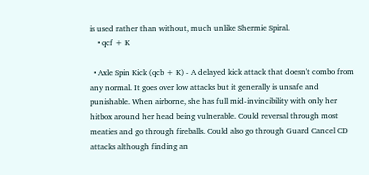is used rather than without, much unlike Shermie Spiral.
    • qcf + K

  • Axle Spin Kick (qcb + K) - A delayed kick attack that doesn't combo from any normal. It goes over low attacks but it generally is unsafe and punishable. When airborne, she has full mid-invincibility with only her hitbox around her head being vulnerable. Could reversal through most meaties and go through fireballs. Could also go through Guard Cancel CD attacks although finding an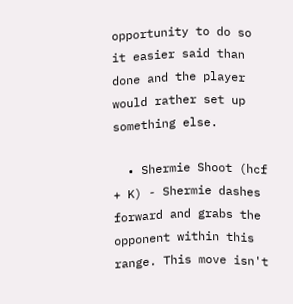opportunity to do so it easier said than done and the player would rather set up something else.

  • Shermie Shoot (hcf + K) - Shermie dashes forward and grabs the opponent within this range. This move isn't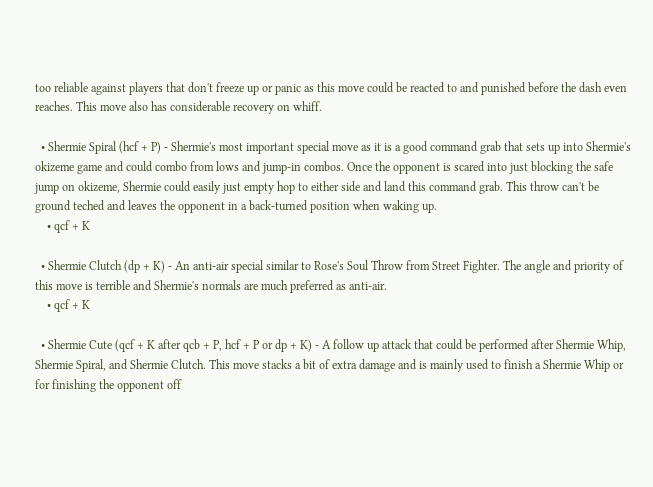too reliable against players that don't freeze up or panic as this move could be reacted to and punished before the dash even reaches. This move also has considerable recovery on whiff.

  • Shermie Spiral (hcf + P) - Shermie's most important special move as it is a good command grab that sets up into Shermie's okizeme game and could combo from lows and jump-in combos. Once the opponent is scared into just blocking the safe jump on okizeme, Shermie could easily just empty hop to either side and land this command grab. This throw can't be ground teched and leaves the opponent in a back-turned position when waking up.
    • qcf + K

  • Shermie Clutch (dp + K) - An anti-air special similar to Rose's Soul Throw from Street Fighter. The angle and priority of this move is terrible and Shermie's normals are much preferred as anti-air.
    • qcf + K

  • Shermie Cute (qcf + K after qcb + P, hcf + P or dp + K) - A follow up attack that could be performed after Shermie Whip, Shermie Spiral, and Shermie Clutch. This move stacks a bit of extra damage and is mainly used to finish a Shermie Whip or for finishing the opponent off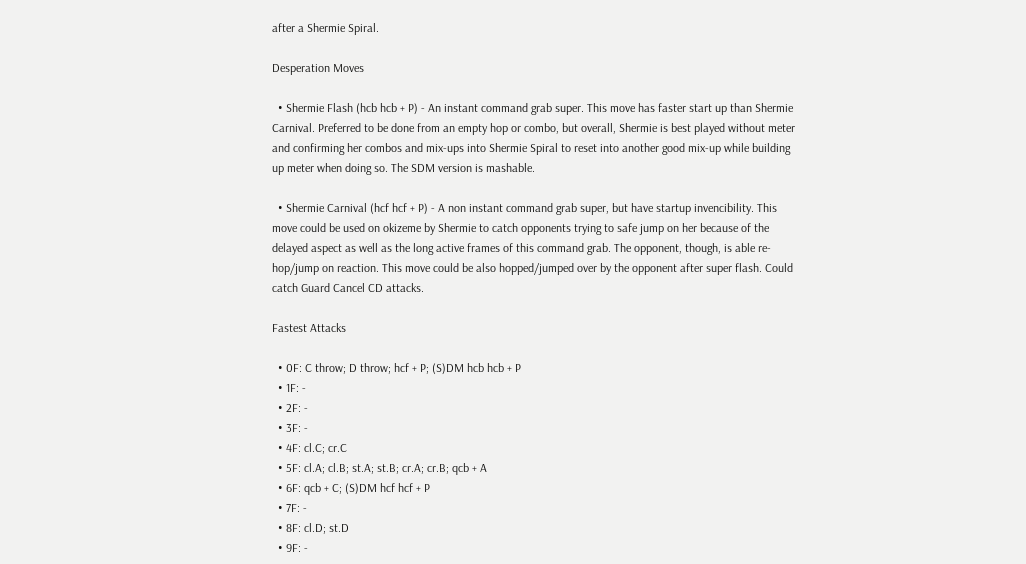after a Shermie Spiral.

Desperation Moves

  • Shermie Flash (hcb hcb + P) - An instant command grab super. This move has faster start up than Shermie Carnival. Preferred to be done from an empty hop or combo, but overall, Shermie is best played without meter and confirming her combos and mix-ups into Shermie Spiral to reset into another good mix-up while building up meter when doing so. The SDM version is mashable.

  • Shermie Carnival (hcf hcf + P) - A non instant command grab super, but have startup invencibility. This move could be used on okizeme by Shermie to catch opponents trying to safe jump on her because of the delayed aspect as well as the long active frames of this command grab. The opponent, though, is able re-hop/jump on reaction. This move could be also hopped/jumped over by the opponent after super flash. Could catch Guard Cancel CD attacks.

Fastest Attacks

  • 0F: C throw; D throw; hcf + P; (S)DM hcb hcb + P
  • 1F: -
  • 2F: -
  • 3F: -
  • 4F: cl.C; cr.C
  • 5F: cl.A; cl.B; st.A; st.B; cr.A; cr.B; qcb + A
  • 6F: qcb + C; (S)DM hcf hcf + P
  • 7F: -
  • 8F: cl.D; st.D
  • 9F: -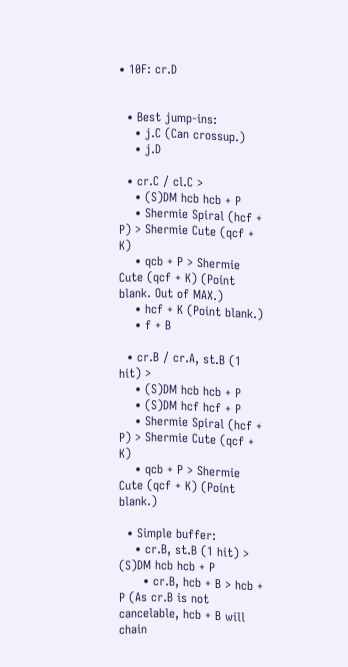• 10F: cr.D


  • Best jump-ins:
    • j.C (Can crossup.)
    • j.D

  • cr.C / cl.C >
    • (S)DM hcb hcb + P
    • Shermie Spiral (hcf + P) > Shermie Cute (qcf + K)
    • qcb + P > Shermie Cute (qcf + K) (Point blank. Out of MAX.)
    • hcf + K (Point blank.)
    • f + B

  • cr.B / cr.A, st.B (1 hit) >
    • (S)DM hcb hcb + P
    • (S)DM hcf hcf + P
    • Shermie Spiral (hcf + P) > Shermie Cute (qcf + K)
    • qcb + P > Shermie Cute (qcf + K) (Point blank.)

  • Simple buffer:
    • cr.B, st.B (1 hit) > (S)DM hcb hcb + P
      • cr.B, hcb + B > hcb + P (As cr.B is not cancelable, hcb + B will chain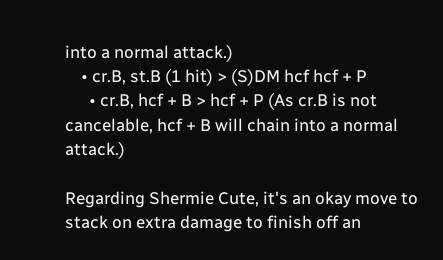into a normal attack.)
    • cr.B, st.B (1 hit) > (S)DM hcf hcf + P
      • cr.B, hcf + B > hcf + P (As cr.B is not cancelable, hcf + B will chain into a normal attack.)

Regarding Shermie Cute, it's an okay move to stack on extra damage to finish off an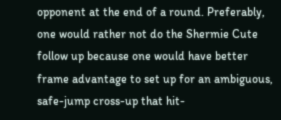opponent at the end of a round. Preferably, one would rather not do the Shermie Cute follow up because one would have better frame advantage to set up for an ambiguous, safe-jump cross-up that hit-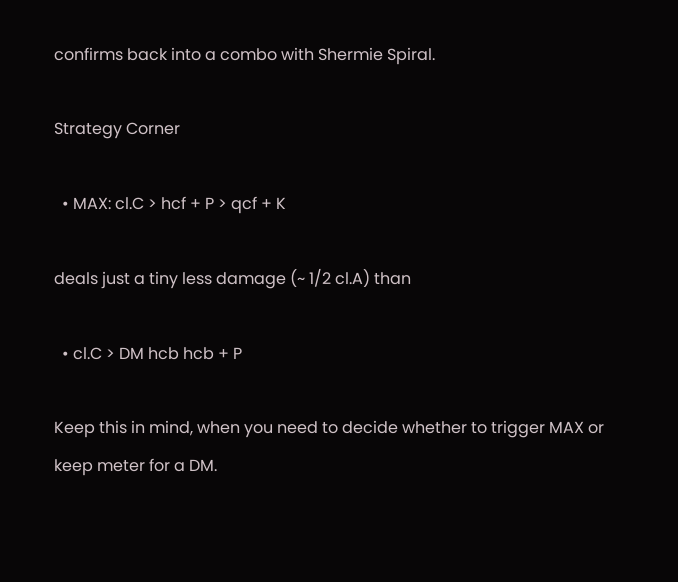confirms back into a combo with Shermie Spiral.

Strategy Corner

  • MAX: cl.C > hcf + P > qcf + K

deals just a tiny less damage (~ 1/2 cl.A) than

  • cl.C > DM hcb hcb + P

Keep this in mind, when you need to decide whether to trigger MAX or keep meter for a DM.